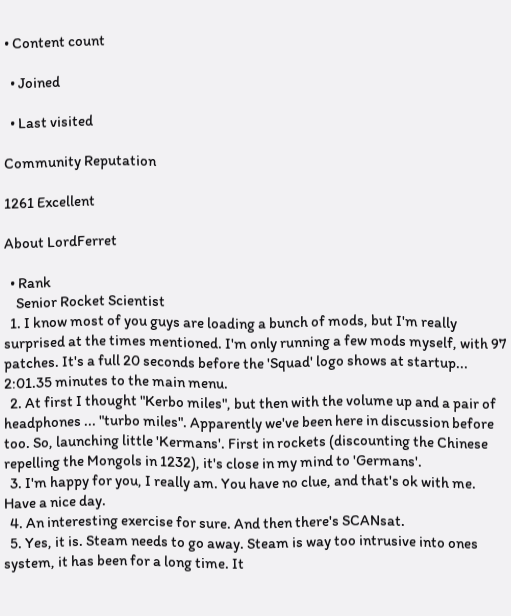• Content count

  • Joined

  • Last visited

Community Reputation

1261 Excellent

About LordFerret

  • Rank
    Senior Rocket Scientist
  1. I know most of you guys are loading a bunch of mods, but I'm really surprised at the times mentioned. I'm only running a few mods myself, with 97 patches. It's a full 20 seconds before the 'Squad' logo shows at startup... 2:01.35 minutes to the main menu.
  2. At first I thought "Kerbo miles", but then with the volume up and a pair of headphones ... "turbo miles". Apparently we've been here in discussion before too. So, launching little 'Kermans'. First in rockets (discounting the Chinese repelling the Mongols in 1232), it's close in my mind to 'Germans'.
  3. I'm happy for you, I really am. You have no clue, and that's ok with me. Have a nice day.
  4. An interesting exercise for sure. And then there's SCANsat.
  5. Yes, it is. Steam needs to go away. Steam is way too intrusive into ones system, it has been for a long time. It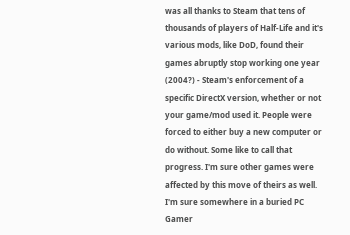was all thanks to Steam that tens of thousands of players of Half-Life and it's various mods, like DoD, found their games abruptly stop working one year (2004?) - Steam's enforcement of a specific DirectX version, whether or not your game/mod used it. People were forced to either buy a new computer or do without. Some like to call that progress. I'm sure other games were affected by this move of theirs as well. I'm sure somewhere in a buried PC Gamer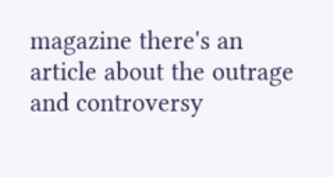magazine there's an article about the outrage and controversy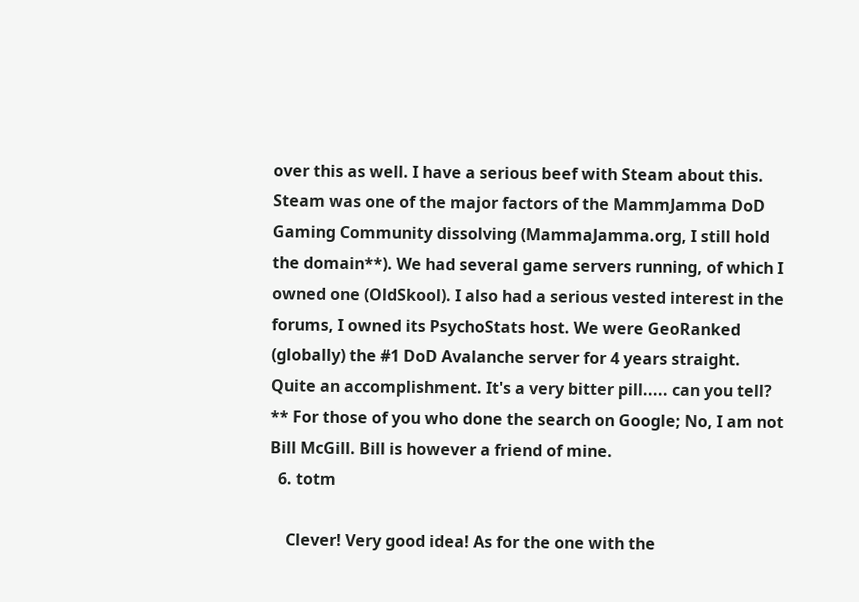over this as well. I have a serious beef with Steam about this. Steam was one of the major factors of the MammJamma DoD Gaming Community dissolving (MammaJamma.org, I still hold the domain**). We had several game servers running, of which I owned one (OldSkool). I also had a serious vested interest in the forums, I owned its PsychoStats host. We were GeoRanked (globally) the #1 DoD Avalanche server for 4 years straight. Quite an accomplishment. It's a very bitter pill..... can you tell? ** For those of you who done the search on Google; No, I am not Bill McGill. Bill is however a friend of mine.
  6. totm

    Clever! Very good idea! As for the one with the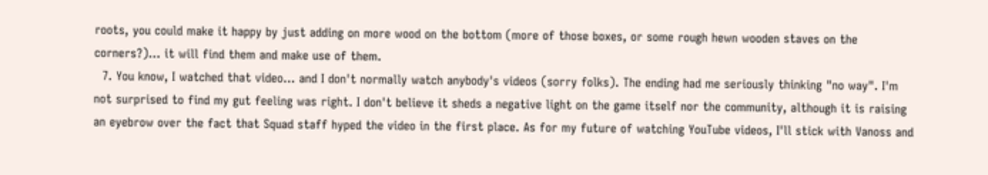roots, you could make it happy by just adding on more wood on the bottom (more of those boxes, or some rough hewn wooden staves on the corners?)... it will find them and make use of them.
  7. You know, I watched that video... and I don't normally watch anybody's videos (sorry folks). The ending had me seriously thinking "no way". I'm not surprised to find my gut feeling was right. I don't believe it sheds a negative light on the game itself nor the community, although it is raising an eyebrow over the fact that Squad staff hyped the video in the first place. As for my future of watching YouTube videos, I'll stick with Vanoss and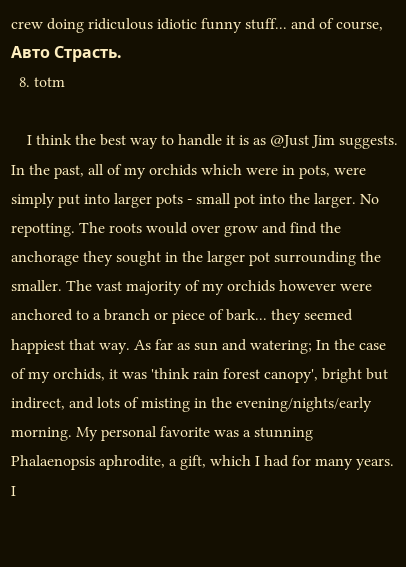crew doing ridiculous idiotic funny stuff... and of course, Авто Страсть.
  8. totm

    I think the best way to handle it is as @Just Jim suggests. In the past, all of my orchids which were in pots, were simply put into larger pots - small pot into the larger. No repotting. The roots would over grow and find the anchorage they sought in the larger pot surrounding the smaller. The vast majority of my orchids however were anchored to a branch or piece of bark... they seemed happiest that way. As far as sun and watering; In the case of my orchids, it was 'think rain forest canopy', bright but indirect, and lots of misting in the evening/nights/early morning. My personal favorite was a stunning Phalaenopsis aphrodite, a gift, which I had for many years. I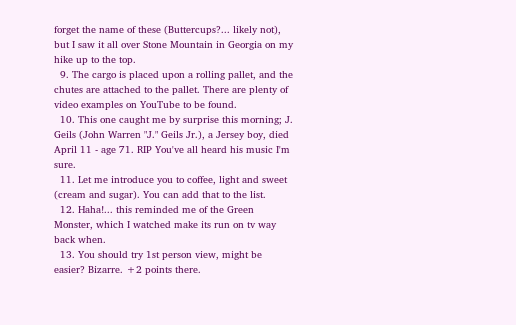forget the name of these (Buttercups?... likely not), but I saw it all over Stone Mountain in Georgia on my hike up to the top.
  9. The cargo is placed upon a rolling pallet, and the chutes are attached to the pallet. There are plenty of video examples on YouTube to be found.
  10. This one caught me by surprise this morning; J. Geils (John Warren "J." Geils Jr.), a Jersey boy, died April 11 - age 71. RIP You've all heard his music I'm sure.
  11. Let me introduce you to coffee, light and sweet (cream and sugar). You can add that to the list.
  12. Haha!... this reminded me of the Green Monster, which I watched make its run on tv way back when.
  13. You should try 1st person view, might be easier? Bizarre. +2 points there.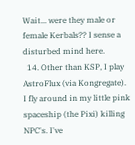Wait... were they male or female Kerbals?? I sense a disturbed mind here.
  14. Other than KSP, I play AstroFlux (via Kongregate). I fly around in my little pink spaceship (the Pixi) killing NPC's. I've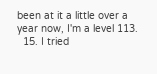been at it a little over a year now, I'm a level 113.
  15. I tried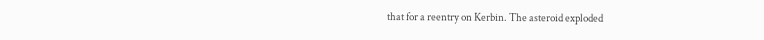that for a reentry on Kerbin. The asteroid exploded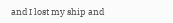and I lost my ship and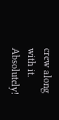crew along with it. Absolutely!